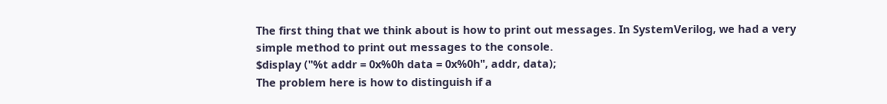The first thing that we think about is how to print out messages. In SystemVerilog, we had a very simple method to print out messages to the console.
$display ("%t addr = 0x%0h data = 0x%0h", addr, data);
The problem here is how to distinguish if a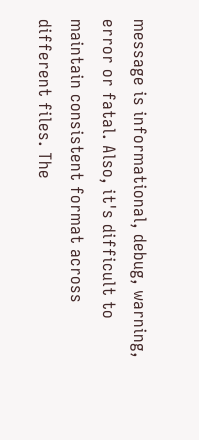message is informational, debug, warning, error or fatal. Also, it's difficult to maintain consistent format across different files. The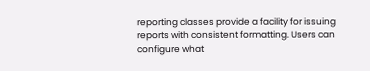reporting classes provide a facility for issuing reports with consistent formatting. Users can configure what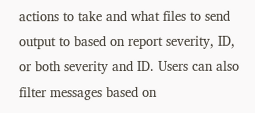actions to take and what files to send output to based on report severity, ID, or both severity and ID. Users can also filter messages based on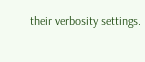their verbosity settings.